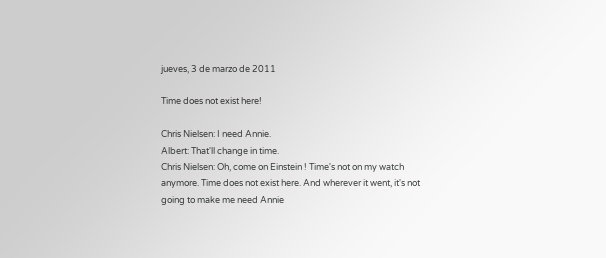jueves, 3 de marzo de 2011

Time does not exist here!

Chris Nielsen: I need Annie.
Albert: That'll change in time.
Chris Nielsen: Oh, come on Einstein ! Time's not on my watch anymore. Time does not exist here. And wherever it went, it's not going to make me need Annie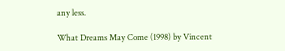any less.

What Dreams May Come (1998) by Vincent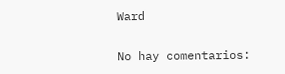Ward

No hay comentarios: